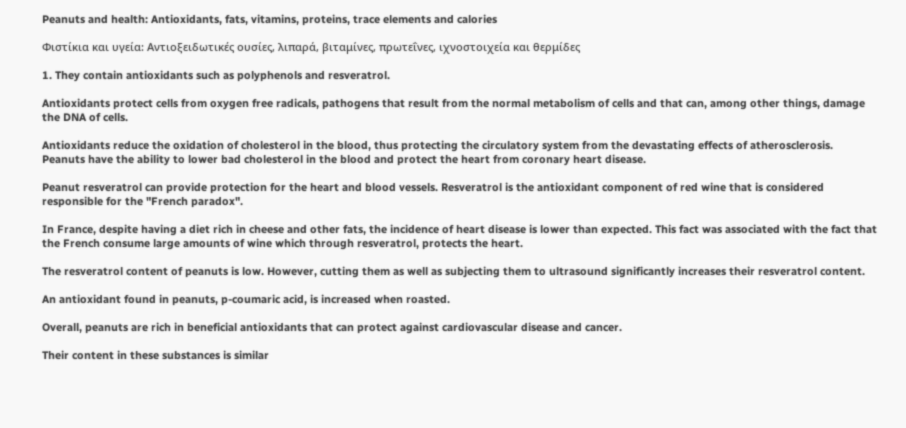Peanuts and health: Antioxidants, fats, vitamins, proteins, trace elements and calories

Φιστίκια και υγεία: Αντιοξειδωτικές ουσίες, λιπαρά, βιταμίνες, πρωτεΐνες, ιχνοστοιχεία και θερμίδες

1. They contain antioxidants such as polyphenols and resveratrol.

Antioxidants protect cells from oxygen free radicals, pathogens that result from the normal metabolism of cells and that can, among other things, damage the DNA of cells.

Antioxidants reduce the oxidation of cholesterol in the blood, thus protecting the circulatory system from the devastating effects of atherosclerosis. Peanuts have the ability to lower bad cholesterol in the blood and protect the heart from coronary heart disease.

Peanut resveratrol can provide protection for the heart and blood vessels. Resveratrol is the antioxidant component of red wine that is considered responsible for the "French paradox".

In France, despite having a diet rich in cheese and other fats, the incidence of heart disease is lower than expected. This fact was associated with the fact that the French consume large amounts of wine which through resveratrol, protects the heart.

The resveratrol content of peanuts is low. However, cutting them as well as subjecting them to ultrasound significantly increases their resveratrol content.

An antioxidant found in peanuts, p-coumaric acid, is increased when roasted.

Overall, peanuts are rich in beneficial antioxidants that can protect against cardiovascular disease and cancer.

Their content in these substances is similar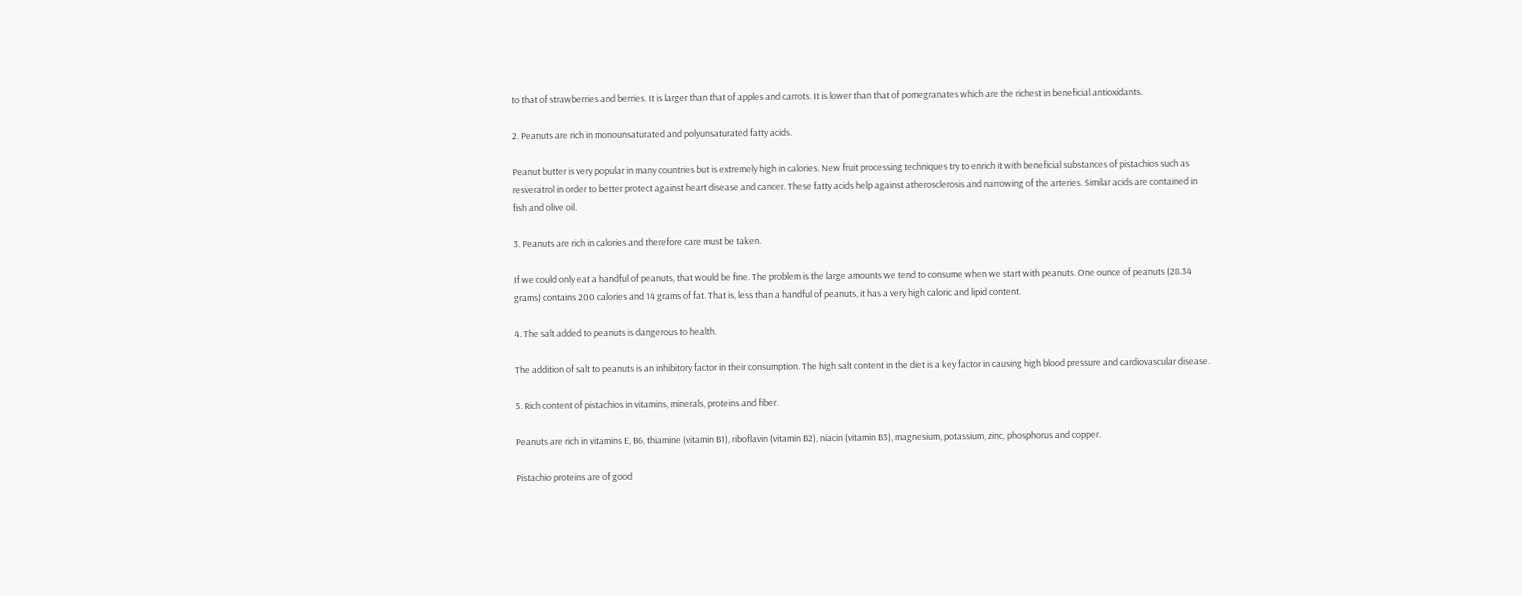to that of strawberries and berries. It is larger than that of apples and carrots. It is lower than that of pomegranates which are the richest in beneficial antioxidants.

2. Peanuts are rich in monounsaturated and polyunsaturated fatty acids.

Peanut butter is very popular in many countries but is extremely high in calories. New fruit processing techniques try to enrich it with beneficial substances of pistachios such as resveratrol in order to better protect against heart disease and cancer. These fatty acids help against atherosclerosis and narrowing of the arteries. Similar acids are contained in fish and olive oil.

3. Peanuts are rich in calories and therefore care must be taken.

If we could only eat a handful of peanuts, that would be fine. The problem is the large amounts we tend to consume when we start with peanuts. One ounce of peanuts (28.34 grams) contains 200 calories and 14 grams of fat. That is, less than a handful of peanuts, it has a very high caloric and lipid content.

4. The salt added to peanuts is dangerous to health.

The addition of salt to peanuts is an inhibitory factor in their consumption. The high salt content in the diet is a key factor in causing high blood pressure and cardiovascular disease.

5. Rich content of pistachios in vitamins, minerals, proteins and fiber.

Peanuts are rich in vitamins E, B6, thiamine (vitamin B1), riboflavin (vitamin B2), niacin (vitamin B3), magnesium, potassium, zinc, phosphorus and copper.

Pistachio proteins are of good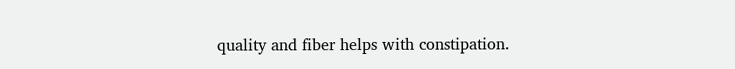quality and fiber helps with constipation.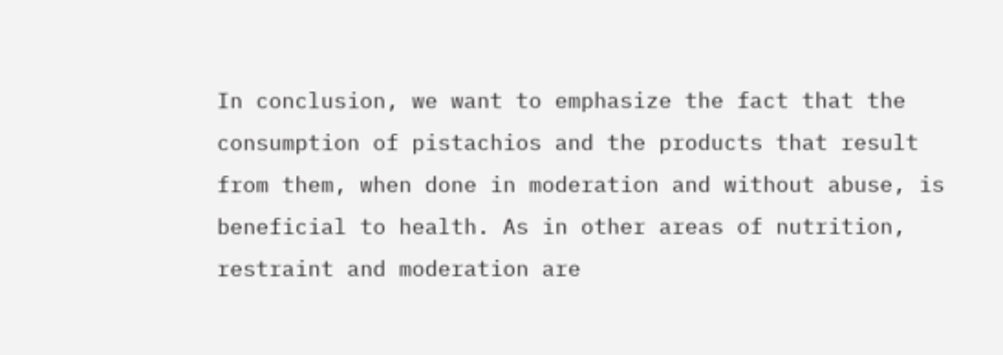In conclusion, we want to emphasize the fact that the consumption of pistachios and the products that result from them, when done in moderation and without abuse, is beneficial to health. As in other areas of nutrition, restraint and moderation are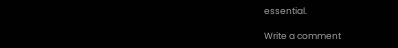essential.

Write a comment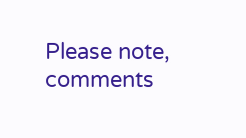Please note, comments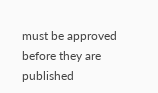must be approved before they are published